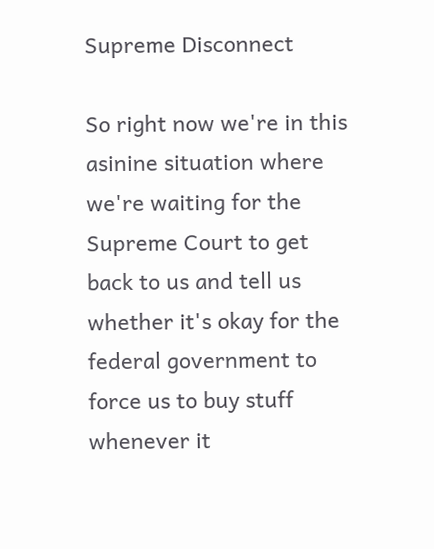Supreme Disconnect

So right now we're in this asinine situation where we're waiting for the Supreme Court to get back to us and tell us whether it's okay for the federal government to force us to buy stuff whenever it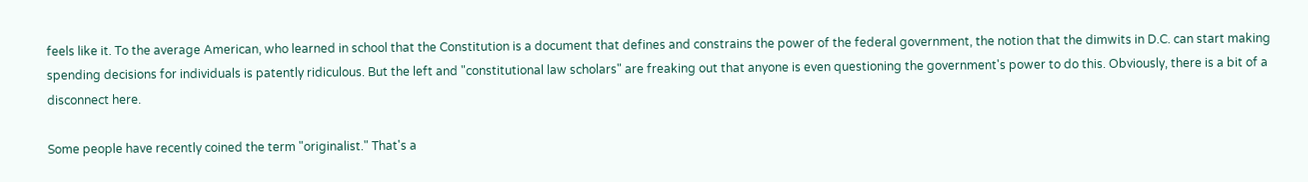feels like it. To the average American, who learned in school that the Constitution is a document that defines and constrains the power of the federal government, the notion that the dimwits in D.C. can start making spending decisions for individuals is patently ridiculous. But the left and "constitutional law scholars" are freaking out that anyone is even questioning the government's power to do this. Obviously, there is a bit of a disconnect here.

Some people have recently coined the term "originalist." That's a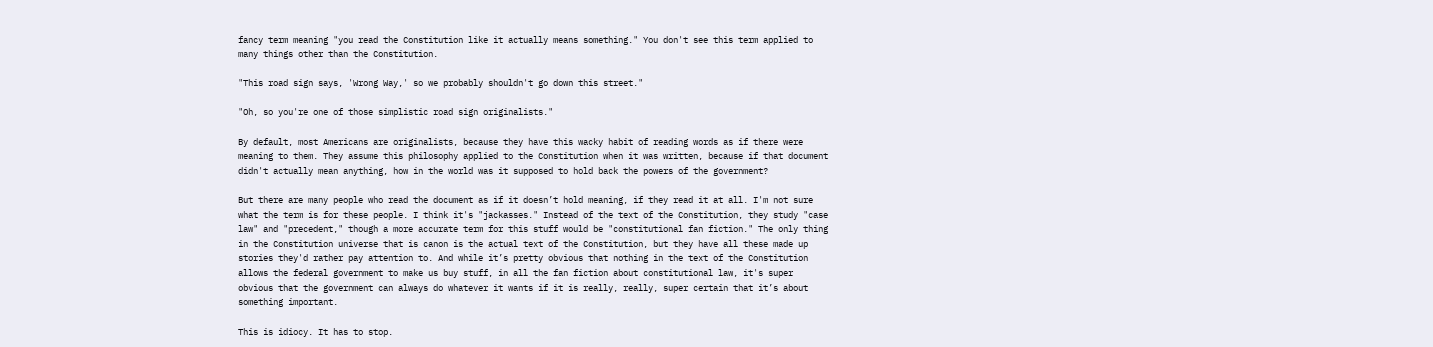fancy term meaning "you read the Constitution like it actually means something." You don't see this term applied to many things other than the Constitution.

"This road sign says, 'Wrong Way,' so we probably shouldn't go down this street."

"Oh, so you're one of those simplistic road sign originalists."

By default, most Americans are originalists, because they have this wacky habit of reading words as if there were meaning to them. They assume this philosophy applied to the Constitution when it was written, because if that document didn't actually mean anything, how in the world was it supposed to hold back the powers of the government?

But there are many people who read the document as if it doesn’t hold meaning, if they read it at all. I'm not sure what the term is for these people. I think it's "jackasses." Instead of the text of the Constitution, they study "case law" and "precedent," though a more accurate term for this stuff would be "constitutional fan fiction." The only thing in the Constitution universe that is canon is the actual text of the Constitution, but they have all these made up stories they'd rather pay attention to. And while it’s pretty obvious that nothing in the text of the Constitution allows the federal government to make us buy stuff, in all the fan fiction about constitutional law, it's super obvious that the government can always do whatever it wants if it is really, really, super certain that it’s about something important.

This is idiocy. It has to stop.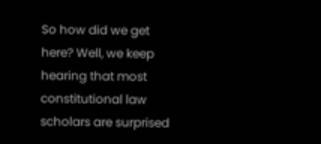So how did we get here? Well, we keep hearing that most constitutional law scholars are surprised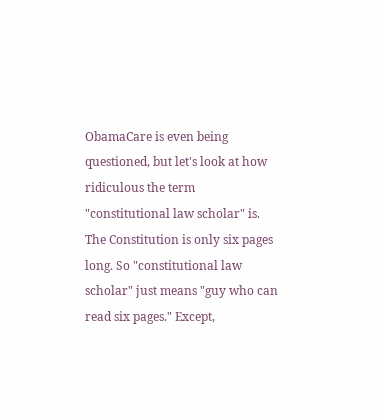ObamaCare is even being questioned, but let's look at how ridiculous the term "constitutional law scholar" is. The Constitution is only six pages long. So "constitutional law scholar" just means "guy who can read six pages." Except,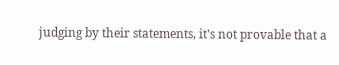judging by their statements, it's not provable that a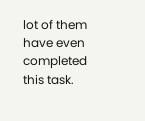lot of them have even completed this task.